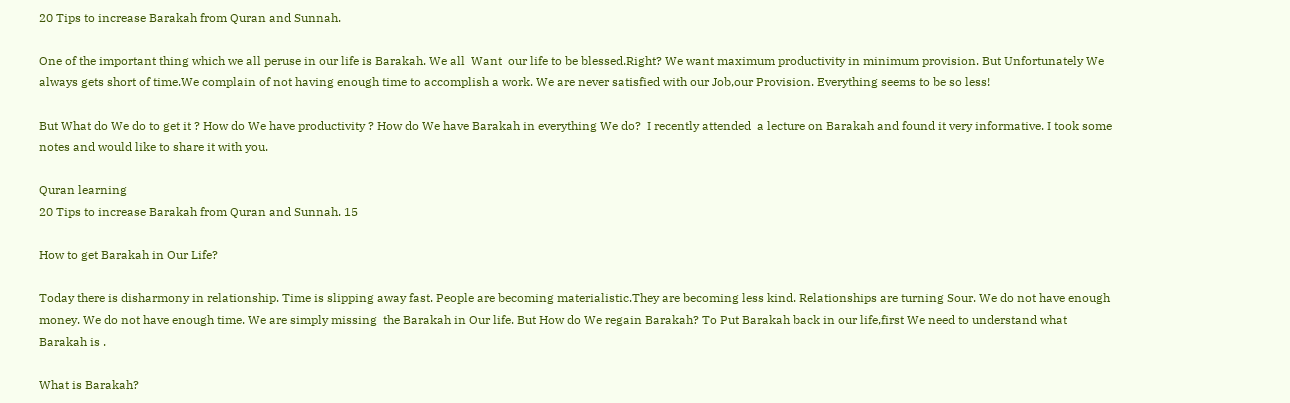20 Tips to increase Barakah from Quran and Sunnah.

One of the important thing which we all peruse in our life is Barakah. We all  Want  our life to be blessed.Right? We want maximum productivity in minimum provision. But Unfortunately We always gets short of time.We complain of not having enough time to accomplish a work. We are never satisfied with our Job,our Provision. Everything seems to be so less!

But What do We do to get it ? How do We have productivity ? How do We have Barakah in everything We do?  I recently attended  a lecture on Barakah and found it very informative. I took some notes and would like to share it with you.

Quran learning
20 Tips to increase Barakah from Quran and Sunnah. 15

How to get Barakah in Our Life?

Today there is disharmony in relationship. Time is slipping away fast. People are becoming materialistic.They are becoming less kind. Relationships are turning Sour. We do not have enough money. We do not have enough time. We are simply missing  the Barakah in Our life. But How do We regain Barakah? To Put Barakah back in our life,first We need to understand what Barakah is .

What is Barakah?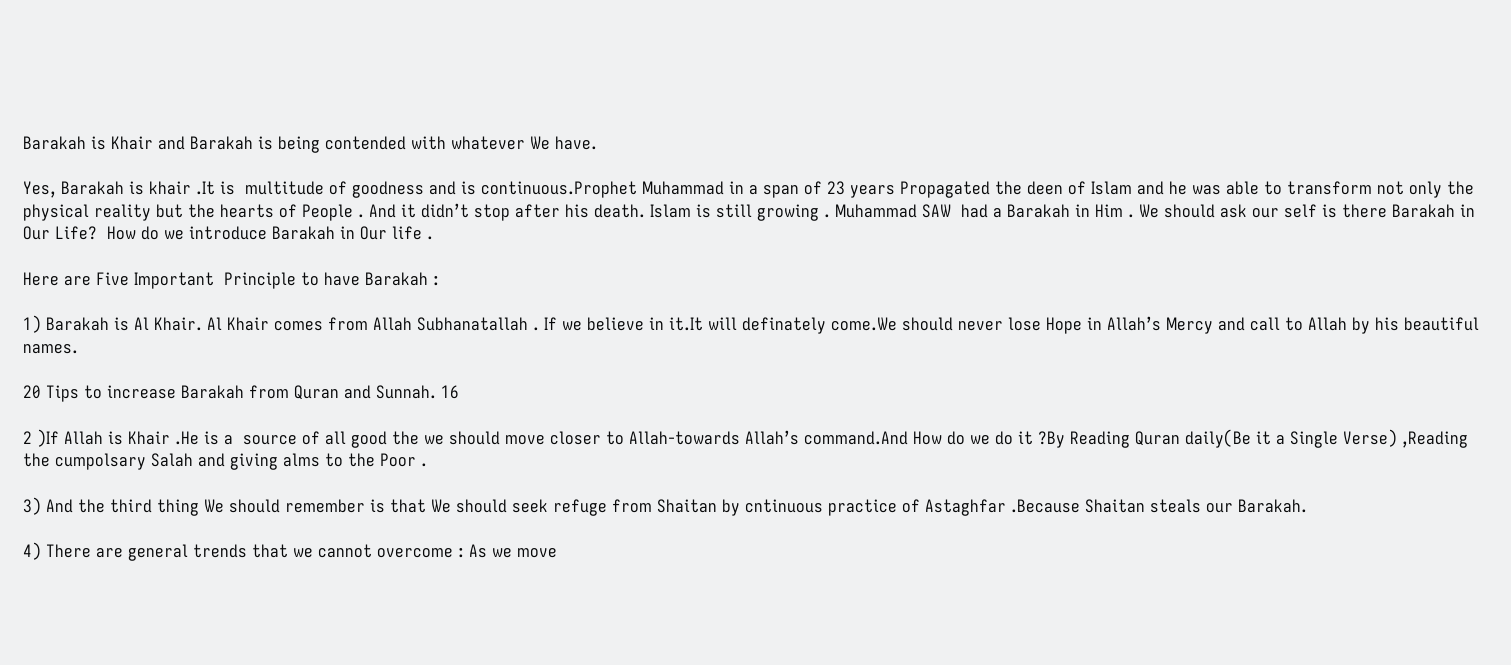Barakah is Khair and Barakah is being contended with whatever We have.

Yes, Barakah is khair .It is  multitude of goodness and is continuous.Prophet Muhammad in a span of 23 years Propagated the deen of Islam and he was able to transform not only the physical reality but the hearts of People . And it didn’t stop after his death. Islam is still growing . Muhammad SAW  had a Barakah in Him . We should ask our self is there Barakah in Our Life?  How do we introduce Barakah in Our life .

Here are Five Important  Principle to have Barakah :

1) Barakah is Al Khair. Al Khair comes from Allah Subhanatallah . If we believe in it.It will definately come.We should never lose Hope in Allah’s Mercy and call to Allah by his beautiful names.

20 Tips to increase Barakah from Quran and Sunnah. 16

2 )If Allah is Khair .He is a  source of all good the we should move closer to Allah-towards Allah’s command.And How do we do it ?By Reading Quran daily(Be it a Single Verse) ,Reading the cumpolsary Salah and giving alms to the Poor .

3) And the third thing We should remember is that We should seek refuge from Shaitan by cntinuous practice of Astaghfar .Because Shaitan steals our Barakah.

4) There are general trends that we cannot overcome : As we move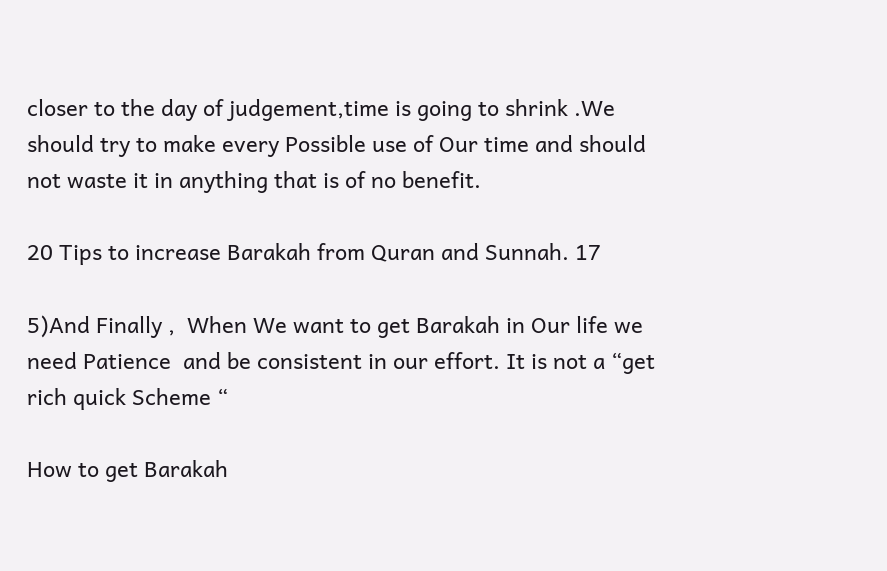closer to the day of judgement,time is going to shrink .We should try to make every Possible use of Our time and should not waste it in anything that is of no benefit.

20 Tips to increase Barakah from Quran and Sunnah. 17

5)And Finally ,  When We want to get Barakah in Our life we need Patience  and be consistent in our effort. It is not a “get rich quick Scheme “

How to get Barakah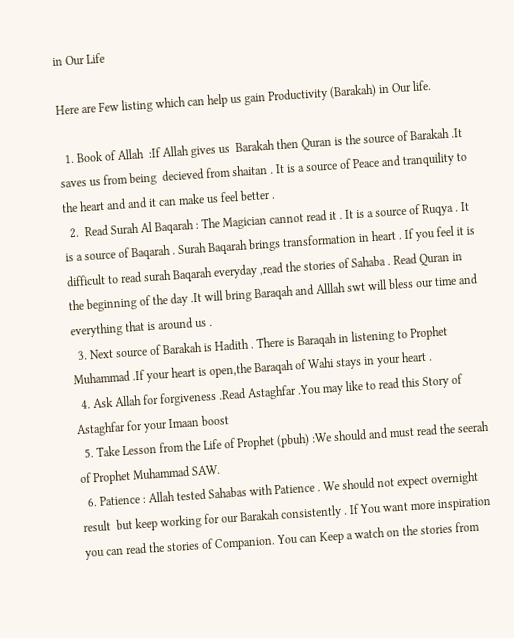in Our Life

Here are Few listing which can help us gain Productivity (Barakah) in Our life.

  1. Book of Allah  :If Allah gives us  Barakah then Quran is the source of Barakah .It saves us from being  decieved from shaitan . It is a source of Peace and tranquility to the heart and and it can make us feel better .
  2.  Read Surah Al Baqarah : The Magician cannot read it . It is a source of Ruqya . It is a source of Baqarah . Surah Baqarah brings transformation in heart . If you feel it is difficult to read surah Baqarah everyday ,read the stories of Sahaba . Read Quran in the beginning of the day .It will bring Baraqah and Alllah swt will bless our time and everything that is around us .
  3. Next source of Barakah is Hadith . There is Baraqah in listening to Prophet Muhammad .If your heart is open,the Baraqah of Wahi stays in your heart .
  4. Ask Allah for forgiveness .Read Astaghfar .You may like to read this Story of Astaghfar for your Imaan boost
  5. Take Lesson from the Life of Prophet (pbuh) :We should and must read the seerah of Prophet Muhammad SAW.
  6. Patience : Allah tested Sahabas with Patience . We should not expect overnight result  but keep working for our Barakah consistently . If You want more inspiration you can read the stories of Companion. You can Keep a watch on the stories from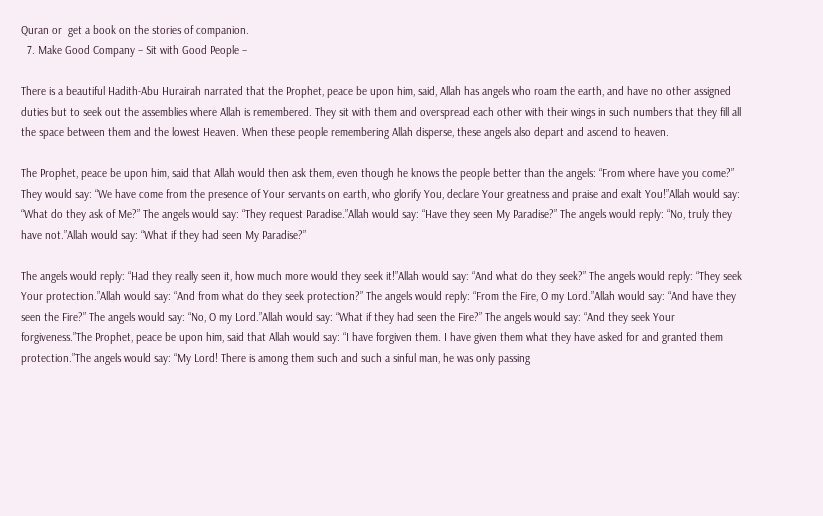Quran or  get a book on the stories of companion.
  7. Make Good Company – Sit with Good People –

There is a beautiful Hadith-Abu Hurairah narrated that the Prophet, peace be upon him, said, Allah has angels who roam the earth, and have no other assigned duties but to seek out the assemblies where Allah is remembered. They sit with them and overspread each other with their wings in such numbers that they fill all the space between them and the lowest Heaven. When these people remembering Allah disperse, these angels also depart and ascend to heaven.

The Prophet, peace be upon him, said that Allah would then ask them, even though he knows the people better than the angels: “From where have you come?” They would say: “We have come from the presence of Your servants on earth, who glorify You, declare Your greatness and praise and exalt You!”Allah would say: “What do they ask of Me?” The angels would say: “They request Paradise.”Allah would say: “Have they seen My Paradise?” The angels would reply: “No, truly they have not.”Allah would say: “What if they had seen My Paradise?”

The angels would reply: “Had they really seen it, how much more would they seek it!”Allah would say: “And what do they seek?” The angels would reply: “They seek Your protection.”Allah would say: “And from what do they seek protection?” The angels would reply: “From the Fire, O my Lord.”Allah would say: “And have they seen the Fire?” The angels would say: “No, O my Lord.”Allah would say: “What if they had seen the Fire?” The angels would say: “And they seek Your forgiveness.”The Prophet, peace be upon him, said that Allah would say: “I have forgiven them. I have given them what they have asked for and granted them protection.”The angels would say: “My Lord! There is among them such and such a sinful man, he was only passing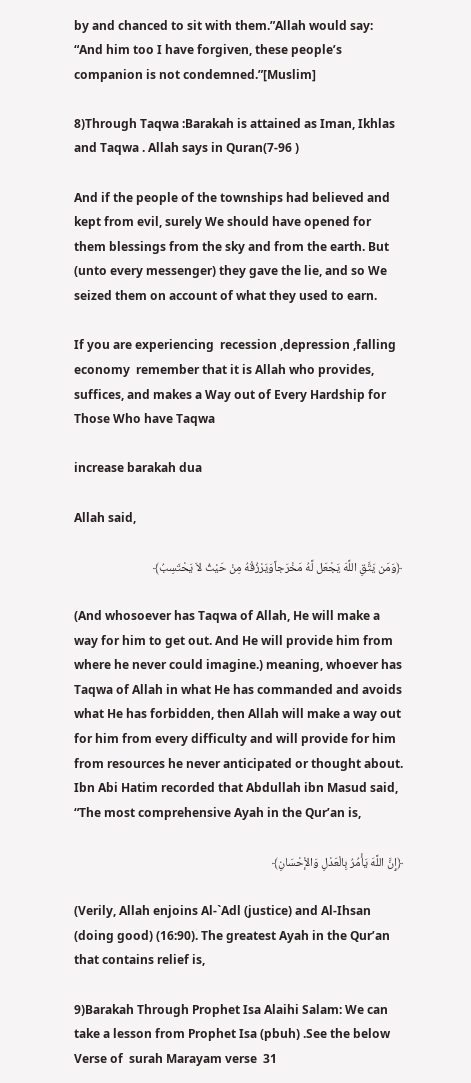by and chanced to sit with them.”Allah would say: “And him too I have forgiven, these people’s companion is not condemned.”[Muslim]

8)Through Taqwa :Barakah is attained as Iman, Ikhlas  and Taqwa . Allah says in Quran(7-96 )

And if the people of the townships had believed and kept from evil, surely We should have opened for them blessings from the sky and from the earth. But (unto every messenger) they gave the lie, and so We seized them on account of what they used to earn.

If you are experiencing  recession ,depression ,falling economy  remember that it is Allah who provides, suffices, and makes a Way out of Every Hardship for Those Who have Taqwa

increase barakah dua

Allah said,

﴿وَمَن يَتَّقِ اللَّهَ يَجْعَل لَّهُ مَخْرَجاًوَيَرْزُقْهُ مِنْ حَيْثُ لاَ يَحْتَسِبُ﴾

(And whosoever has Taqwa of Allah, He will make a way for him to get out. And He will provide him from where he never could imagine.) meaning, whoever has Taqwa of Allah in what He has commanded and avoids what He has forbidden, then Allah will make a way out for him from every difficulty and will provide for him from resources he never anticipated or thought about. Ibn Abi Hatim recorded that Abdullah ibn Masud said, “The most comprehensive Ayah in the Qur’an is,

﴿إِنَّ اللَّهَ يَأْمُرُ بِالْعَدْلِ وَالإْحْسَانِ﴾

(Verily, Allah enjoins Al-`Adl (justice) and Al-Ihsan (doing good) (16:90). The greatest Ayah in the Qur’an that contains relief is,

9)Barakah Through Prophet Isa Alaihi Salam: We can take a lesson from Prophet Isa (pbuh) .See the below Verse of  surah Marayam verse  31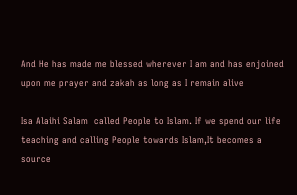And He has made me blessed wherever I am and has enjoined upon me prayer and zakah as long as I remain alive

Isa Alaihi Salam  called People to Islam. If we spend our life teaching and calling People towards Islam,It becomes a source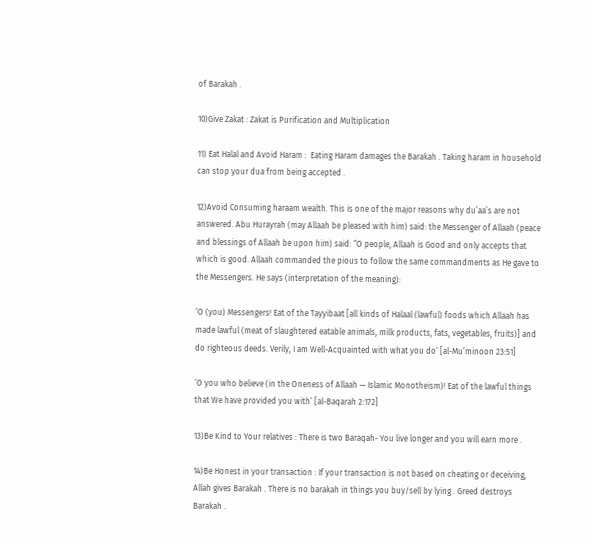of Barakah .

10)Give Zakat : Zakat is Purification and Multiplication

11) Eat Halal and Avoid Haram :  Eating Haram damages the Barakah . Taking haram in household can stop your dua from being accepted .

12)Avoid Consuming haraam wealth. This is one of the major reasons why du’aa’s are not answered. Abu Hurayrah (may Allaah be pleased with him) said: the Messenger of Allaah (peace and blessings of Allaah be upon him) said: “O people, Allaah is Good and only accepts that which is good. Allaah commanded the pious to follow the same commandments as He gave to the Messengers. He says (interpretation of the meaning):

‘O (you) Messengers! Eat of the Tayyibaat [all kinds of Halaal (lawful) foods which Allaah has made lawful (meat of slaughtered eatable animals, milk products, fats, vegetables, fruits)] and do righteous deeds. Verily, I am Well-Acquainted with what you do’ [al-Mu’minoon 23:51]

‘O you who believe (in the Oneness of Allaah — Islamic Monotheism)! Eat of the lawful things that We have provided you with’ [al-Baqarah 2:172]

13)Be Kind to Your relatives : There is two Baraqah- You live longer and you will earn more .

14)Be Honest in your transaction : If your transaction is not based on cheating or deceiving, Allah gives Barakah . There is no barakah in things you buy/sell by lying . Greed destroys Barakah .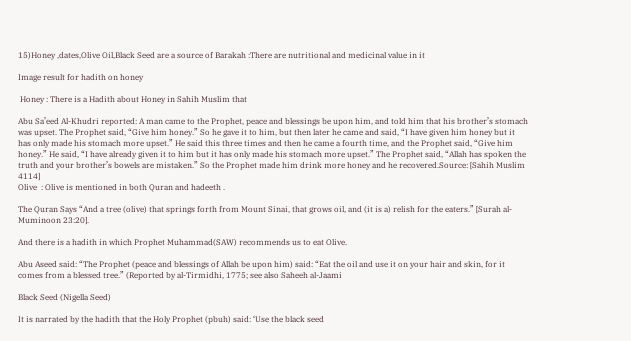15)Honey ,dates,Olive Oil,Black Seed are a source of Barakah :There are nutritional and medicinal value in it

Image result for hadith on honey

 Honey : There is a Hadith about Honey in Sahih Muslim that

Abu Sa’eed Al-Khudri reported: A man came to the Prophet, peace and blessings be upon him, and told him that his brother’s stomach was upset. The Prophet said, “Give him honey.” So he gave it to him, but then later he came and said, “I have given him honey but it has only made his stomach more upset.” He said this three times and then he came a fourth time, and the Prophet said, “Give him honey.” He said, “I have already given it to him but it has only made his stomach more upset.” The Prophet said, “Allah has spoken the truth and your brother’s bowels are mistaken.” So the Prophet made him drink more honey and he recovered.Source: [Sahih Muslim 4114]
Olive  : Olive is mentioned in both Quran and hadeeth .

The Quran Says “And a tree (olive) that springs forth from Mount Sinai, that grows oil, and (it is a) relish for the eaters.” [Surah al-Muminoon 23:20].

And there is a hadith in which Prophet Muhammad(SAW) recommends us to eat Olive.

Abu Aseed said: “The Prophet (peace and blessings of Allah be upon him) said: “Eat the oil and use it on your hair and skin, for it comes from a blessed tree.” (Reported by al-Tirmidhi, 1775; see also Saheeh al-Jaami

Black Seed (Nigella Seed)

It is narrated by the hadith that the Holy Prophet (pbuh) said: ‘Use the black seed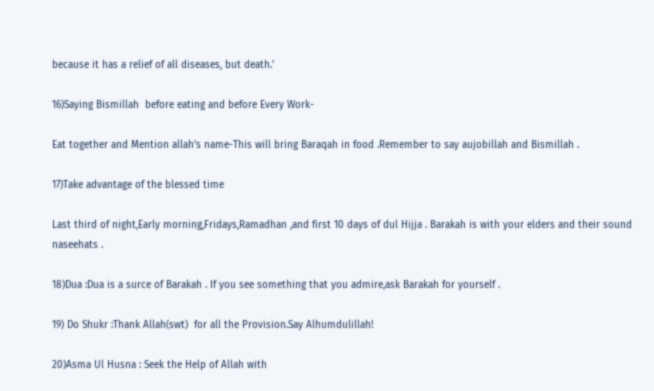because it has a relief of all diseases, but death.’

16)Saying Bismillah  before eating and before Every Work-

Eat together and Mention allah’s name-This will bring Baraqah in food .Remember to say aujobillah and Bismillah .

17)Take advantage of the blessed time

Last third of night,Early morning,Fridays,Ramadhan ,and first 10 days of dul Hijja . Barakah is with your elders and their sound naseehats .

18)Dua :Dua is a surce of Barakah . If you see something that you admire,ask Barakah for yourself .

19) Do Shukr :Thank Allah(swt)  for all the Provision.Say Alhumdulillah!

20)Asma Ul Husna : Seek the Help of Allah with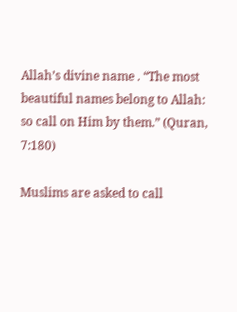Allah’s divine name . “The most beautiful names belong to Allah: so call on Him by them.” (Quran, 7:180)

Muslims are asked to call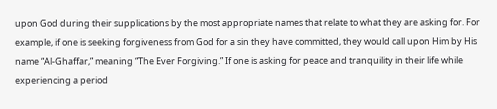upon God during their supplications by the most appropriate names that relate to what they are asking for. For example, if one is seeking forgiveness from God for a sin they have committed, they would call upon Him by His name “Al-Ghaffar,” meaning “The Ever Forgiving.” If one is asking for peace and tranquility in their life while experiencing a period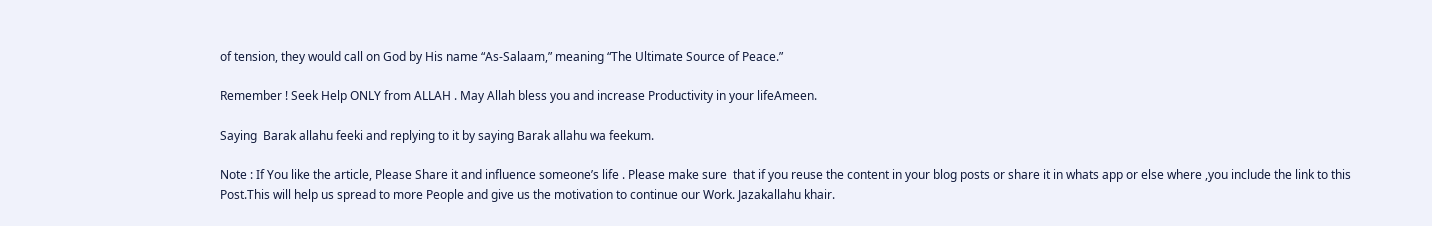of tension, they would call on God by His name “As-Salaam,” meaning “The Ultimate Source of Peace.”

Remember ! Seek Help ONLY from ALLAH . May Allah bless you and increase Productivity in your lifeAmeen.

Saying  Barak allahu feeki and replying to it by saying Barak allahu wa feekum.

Note : If You like the article, Please Share it and influence someone’s life . Please make sure  that if you reuse the content in your blog posts or share it in whats app or else where ,you include the link to this Post.This will help us spread to more People and give us the motivation to continue our Work. Jazakallahu khair.